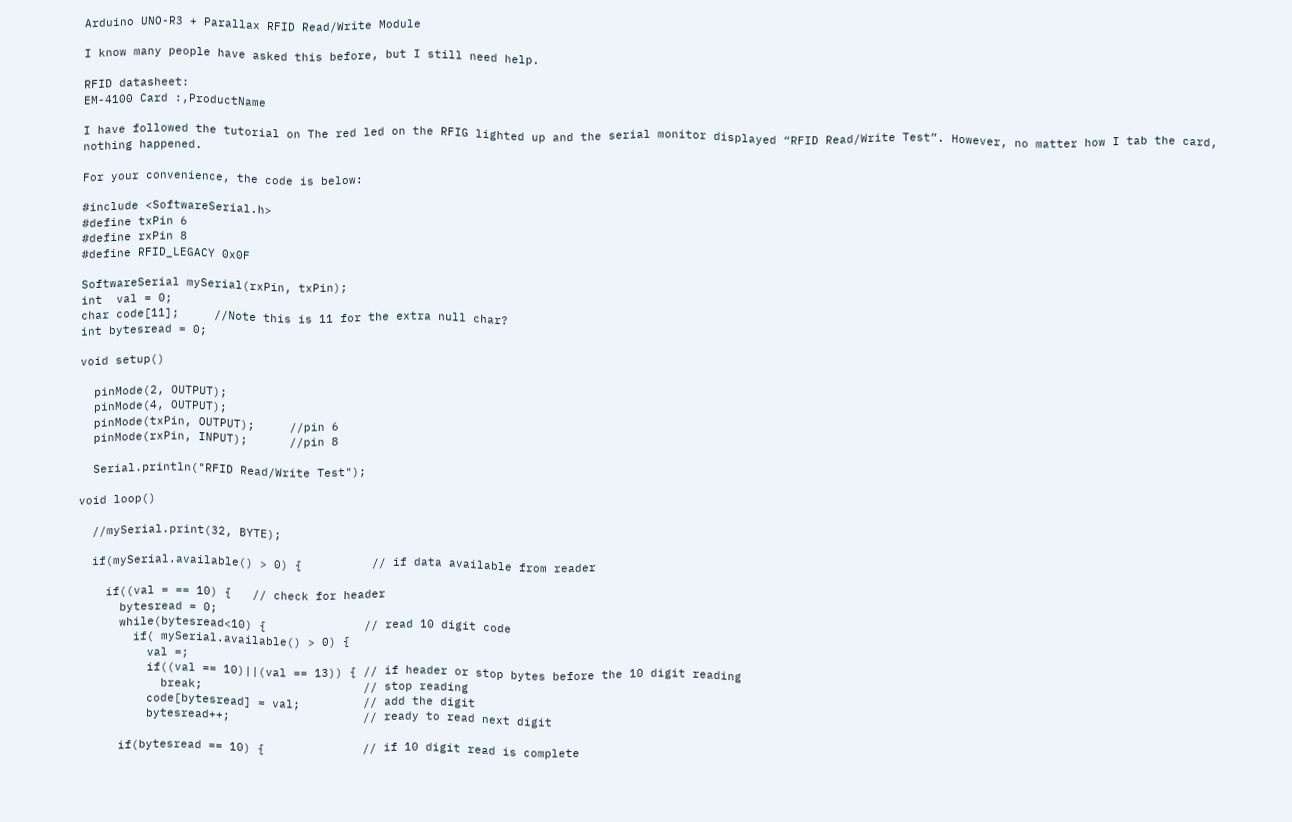Arduino UNO-R3 + Parallax RFID Read/Write Module

I know many people have asked this before, but I still need help.

RFID datasheet:
EM-4100 Card :,ProductName

I have followed the tutorial on The red led on the RFIG lighted up and the serial monitor displayed “RFID Read/Write Test”. However, no matter how I tab the card, nothing happened.

For your convenience, the code is below:

#include <SoftwareSerial.h>
#define txPin 6
#define rxPin 8
#define RFID_LEGACY 0x0F

SoftwareSerial mySerial(rxPin, txPin);
int  val = 0;
char code[11];     //Note this is 11 for the extra null char?
int bytesread = 0;

void setup()

  pinMode(2, OUTPUT);
  pinMode(4, OUTPUT);
  pinMode(txPin, OUTPUT);     //pin 6
  pinMode(rxPin, INPUT);      //pin 8

  Serial.println("RFID Read/Write Test");

void loop()

  //mySerial.print(32, BYTE);

  if(mySerial.available() > 0) {          // if data available from reader

    if((val = == 10) {   // check for header
      bytesread = 0;
      while(bytesread<10) {              // read 10 digit code
        if( mySerial.available() > 0) {
          val =;
          if((val == 10)||(val == 13)) { // if header or stop bytes before the 10 digit reading
            break;                       // stop reading
          code[bytesread] = val;         // add the digit
          bytesread++;                   // ready to read next digit

      if(bytesread == 10) {              // if 10 digit read is complete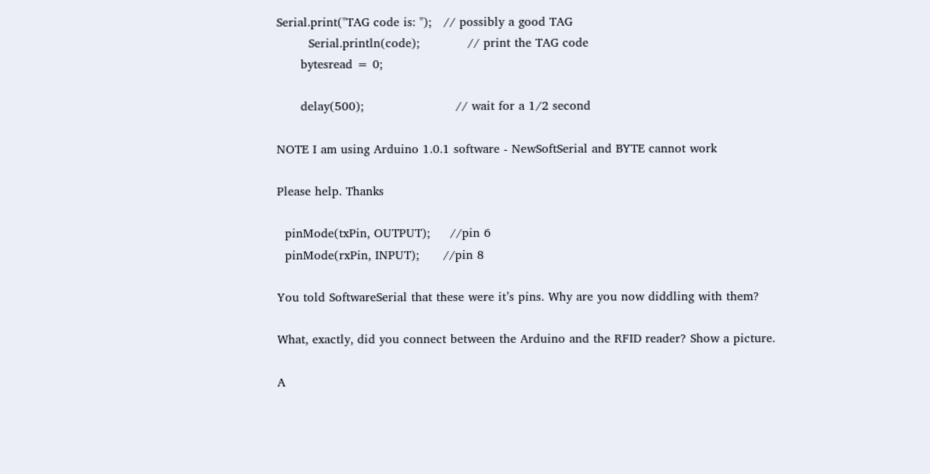Serial.print("TAG code is: ");   // possibly a good TAG
        Serial.println(code);            // print the TAG code
      bytesread = 0;

      delay(500);                       // wait for a 1/2 second

NOTE I am using Arduino 1.0.1 software - NewSoftSerial and BYTE cannot work

Please help. Thanks

  pinMode(txPin, OUTPUT);     //pin 6
  pinMode(rxPin, INPUT);      //pin 8

You told SoftwareSerial that these were it’s pins. Why are you now diddling with them?

What, exactly, did you connect between the Arduino and the RFID reader? Show a picture.

A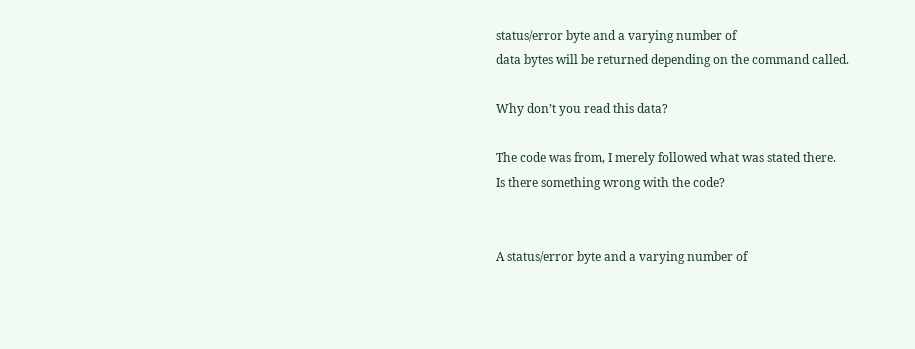status/error byte and a varying number of
data bytes will be returned depending on the command called.

Why don’t you read this data?

The code was from, I merely followed what was stated there.
Is there something wrong with the code?


A status/error byte and a varying number of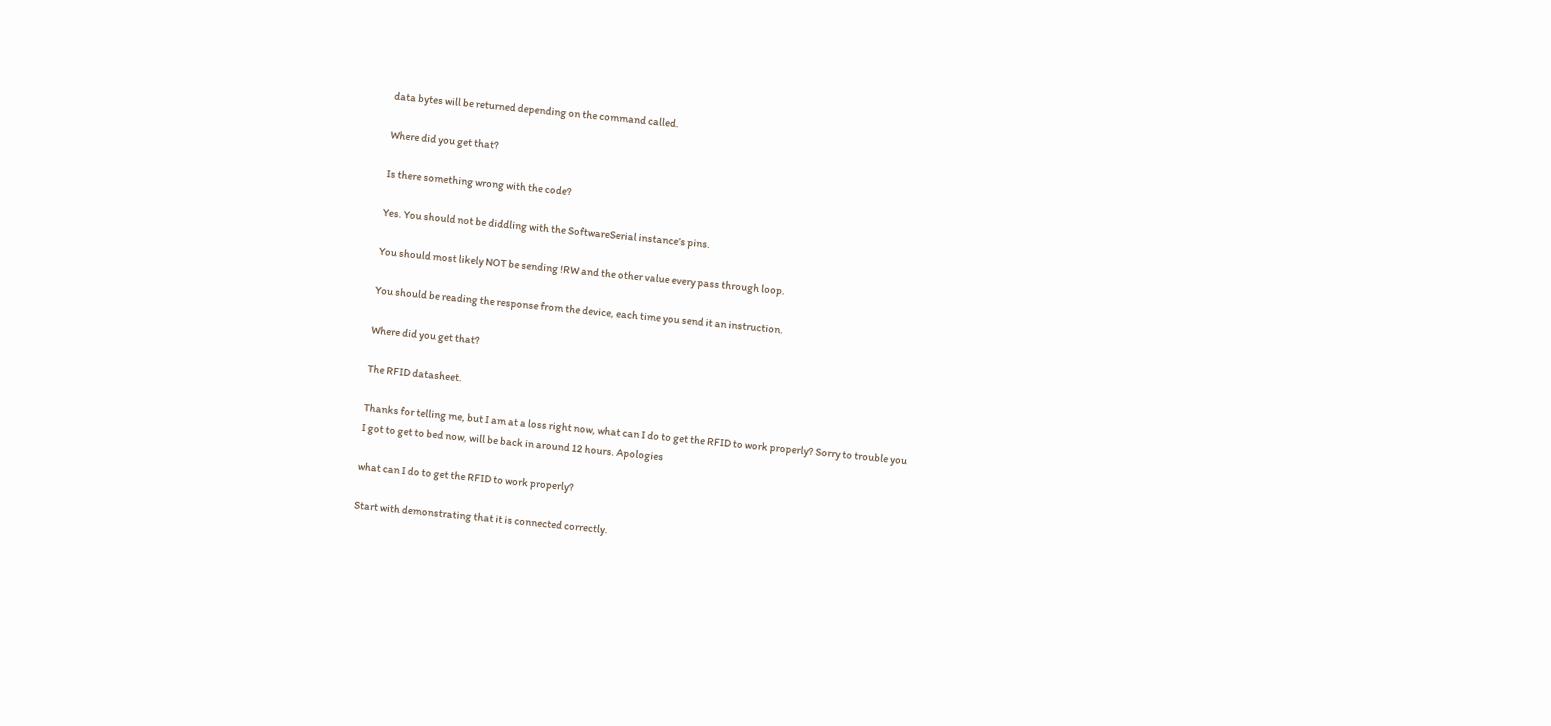data bytes will be returned depending on the command called.

Where did you get that?

Is there something wrong with the code?

Yes. You should not be diddling with the SoftwareSerial instance’s pins.

You should most likely NOT be sending !RW and the other value every pass through loop.

You should be reading the response from the device, each time you send it an instruction.

Where did you get that?

The RFID datasheet.

Thanks for telling me, but I am at a loss right now, what can I do to get the RFID to work properly? Sorry to trouble you
I got to get to bed now, will be back in around 12 hours. Apologies

what can I do to get the RFID to work properly?

Start with demonstrating that it is connected correctly.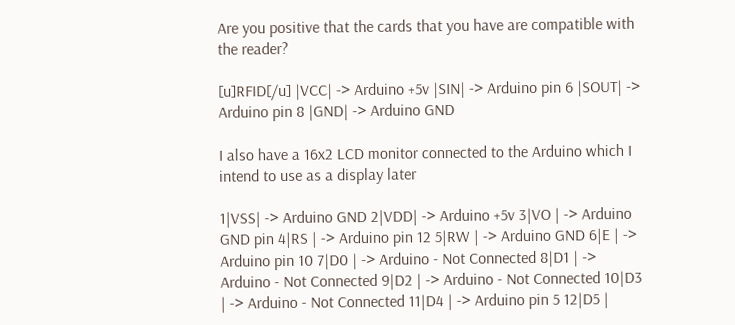Are you positive that the cards that you have are compatible with the reader?

[u]RFID[/u] |VCC| -> Arduino +5v |SIN| -> Arduino pin 6 |SOUT| -> Arduino pin 8 |GND| -> Arduino GND

I also have a 16x2 LCD monitor connected to the Arduino which I intend to use as a display later

1|VSS| -> Arduino GND 2|VDD| -> Arduino +5v 3|VO | -> Arduino GND pin 4|RS | -> Arduino pin 12 5|RW | -> Arduino GND 6|E | -> Arduino pin 10 7|D0 | -> Arduino - Not Connected 8|D1 | -> Arduino - Not Connected 9|D2 | -> Arduino - Not Connected 10|D3 | -> Arduino - Not Connected 11|D4 | -> Arduino pin 5 12|D5 |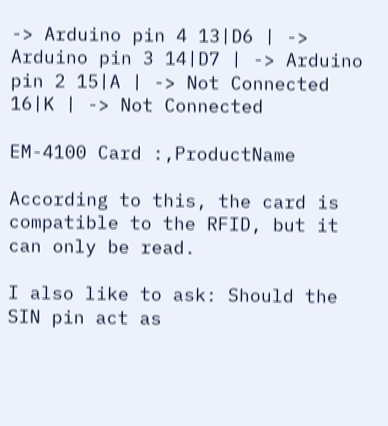-> Arduino pin 4 13|D6 | -> Arduino pin 3 14|D7 | -> Arduino pin 2 15|A | -> Not Connected 16|K | -> Not Connected

EM-4100 Card :,ProductName

According to this, the card is compatible to the RFID, but it can only be read.

I also like to ask: Should the SIN pin act as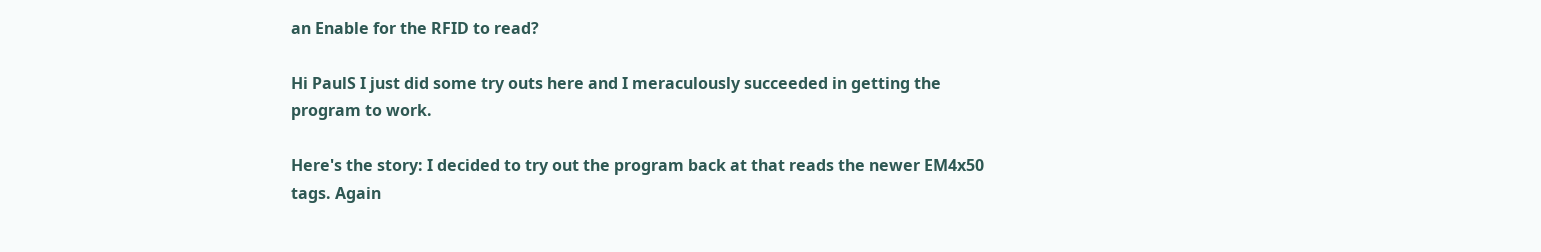an Enable for the RFID to read?

Hi PaulS I just did some try outs here and I meraculously succeeded in getting the program to work.

Here's the story: I decided to try out the program back at that reads the newer EM4x50 tags. Again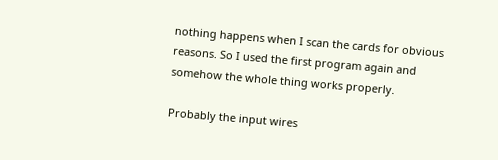nothing happens when I scan the cards for obvious reasons. So I used the first program again and somehow the whole thing works properly.

Probably the input wires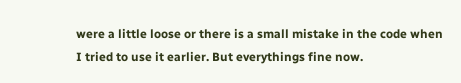were a little loose or there is a small mistake in the code when I tried to use it earlier. But everythings fine now.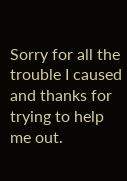Sorry for all the trouble I caused and thanks for trying to help me out.